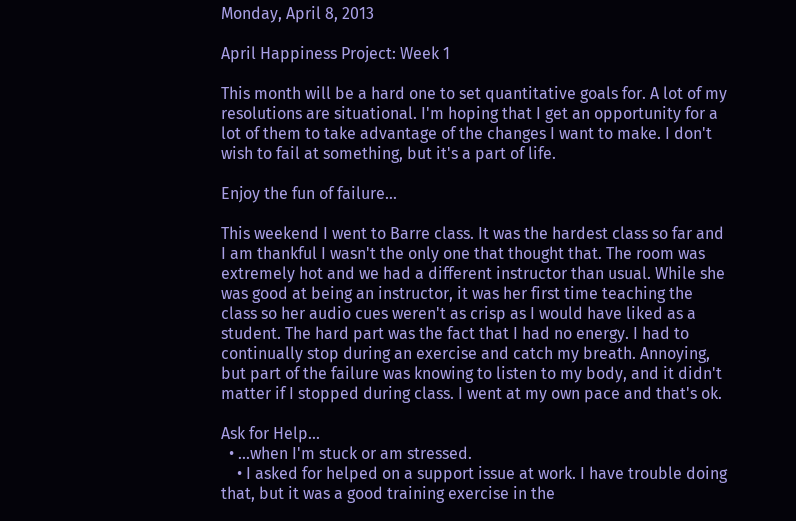Monday, April 8, 2013

April Happiness Project: Week 1

This month will be a hard one to set quantitative goals for. A lot of my resolutions are situational. I'm hoping that I get an opportunity for a lot of them to take advantage of the changes I want to make. I don't wish to fail at something, but it's a part of life.

Enjoy the fun of failure...

This weekend I went to Barre class. It was the hardest class so far and I am thankful I wasn't the only one that thought that. The room was extremely hot and we had a different instructor than usual. While she was good at being an instructor, it was her first time teaching the class so her audio cues weren't as crisp as I would have liked as a student. The hard part was the fact that I had no energy. I had to continually stop during an exercise and catch my breath. Annoying, but part of the failure was knowing to listen to my body, and it didn't matter if I stopped during class. I went at my own pace and that's ok.

Ask for Help...
  • ...when I'm stuck or am stressed.
    • I asked for helped on a support issue at work. I have trouble doing that, but it was a good training exercise in the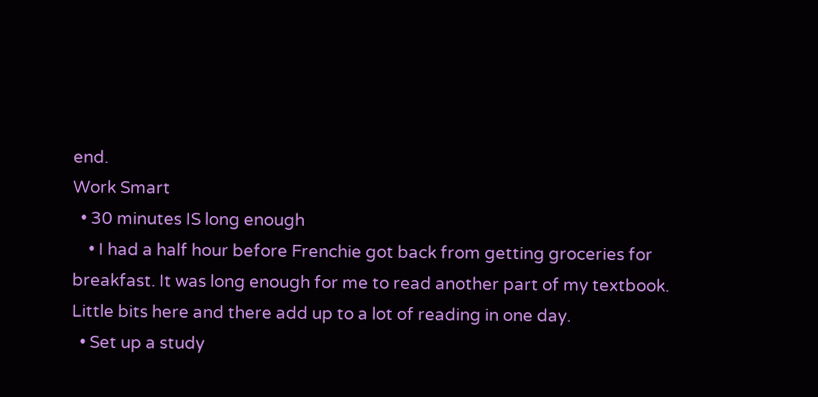end.
Work Smart
  • 30 minutes IS long enough
    • I had a half hour before Frenchie got back from getting groceries for breakfast. It was long enough for me to read another part of my textbook. Little bits here and there add up to a lot of reading in one day.
  • Set up a study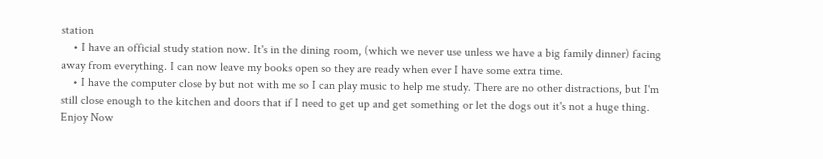station
    • I have an official study station now. It's in the dining room, (which we never use unless we have a big family dinner) facing away from everything. I can now leave my books open so they are ready when ever I have some extra time.
    • I have the computer close by but not with me so I can play music to help me study. There are no other distractions, but I'm still close enough to the kitchen and doors that if I need to get up and get something or let the dogs out it's not a huge thing.
Enjoy Now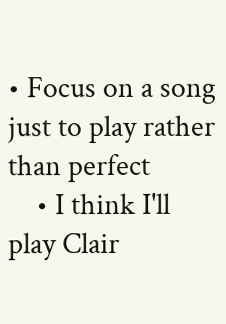• Focus on a song just to play rather than perfect
    • I think I'll play Clair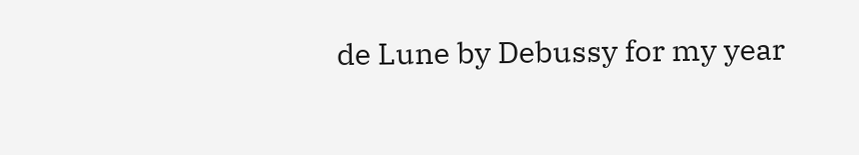de Lune by Debussy for my year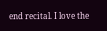end recital. I love the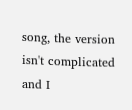song, the version isn't complicated and I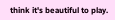think it's beautiful to play.